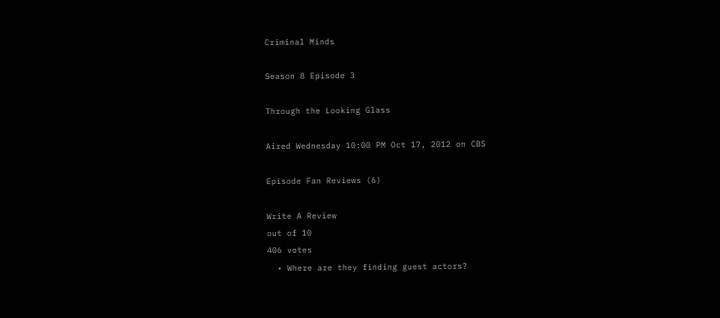Criminal Minds

Season 8 Episode 3

Through the Looking Glass

Aired Wednesday 10:00 PM Oct 17, 2012 on CBS

Episode Fan Reviews (6)

Write A Review
out of 10
406 votes
  • Where are they finding guest actors?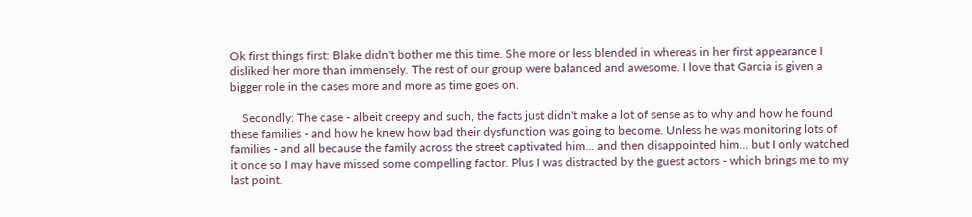Ok first things first: Blake didn't bother me this time. She more or less blended in whereas in her first appearance I disliked her more than immensely. The rest of our group were balanced and awesome. I love that Garcia is given a bigger role in the cases more and more as time goes on.

    Secondly: The case - albeit creepy and such, the facts just didn't make a lot of sense as to why and how he found these families - and how he knew how bad their dysfunction was going to become. Unless he was monitoring lots of families - and all because the family across the street captivated him... and then disappointed him... but I only watched it once so I may have missed some compelling factor. Plus I was distracted by the guest actors - which brings me to my last point.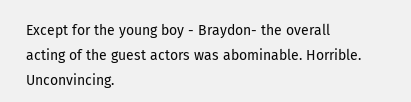Except for the young boy - Braydon- the overall acting of the guest actors was abominable. Horrible. Unconvincing.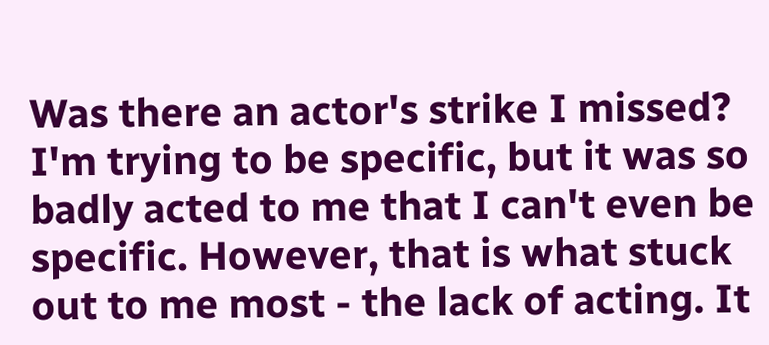Was there an actor's strike I missed? I'm trying to be specific, but it was so badly acted to me that I can't even be specific. However, that is what stuck out to me most - the lack of acting. It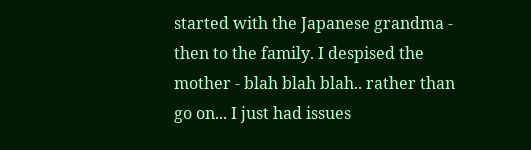started with the Japanese grandma - then to the family. I despised the mother - blah blah blah.. rather than go on... I just had issues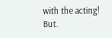with the acting! But.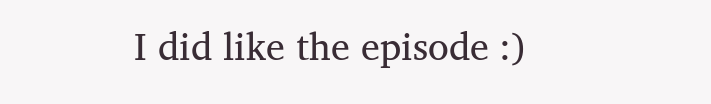I did like the episode :)